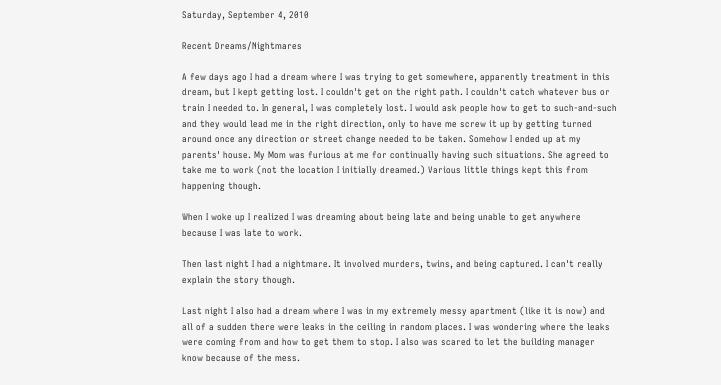Saturday, September 4, 2010

Recent Dreams/Nightmares

A few days ago I had a dream where I was trying to get somewhere, apparently treatment in this dream, but I kept getting lost. I couldn't get on the right path. I couldn't catch whatever bus or train I needed to. In general, I was completely lost. I would ask people how to get to such-and-such and they would lead me in the right direction, only to have me screw it up by getting turned around once any direction or street change needed to be taken. Somehow I ended up at my parents' house. My Mom was furious at me for continually having such situations. She agreed to take me to work (not the location I initially dreamed.) Various little things kept this from happening though.

When I woke up I realized I was dreaming about being late and being unable to get anywhere because I was late to work.

Then last night I had a nightmare. It involved murders, twins, and being captured. I can't really explain the story though.

Last night I also had a dream where I was in my extremely messy apartment (like it is now) and all of a sudden there were leaks in the ceiling in random places. I was wondering where the leaks were coming from and how to get them to stop. I also was scared to let the building manager know because of the mess.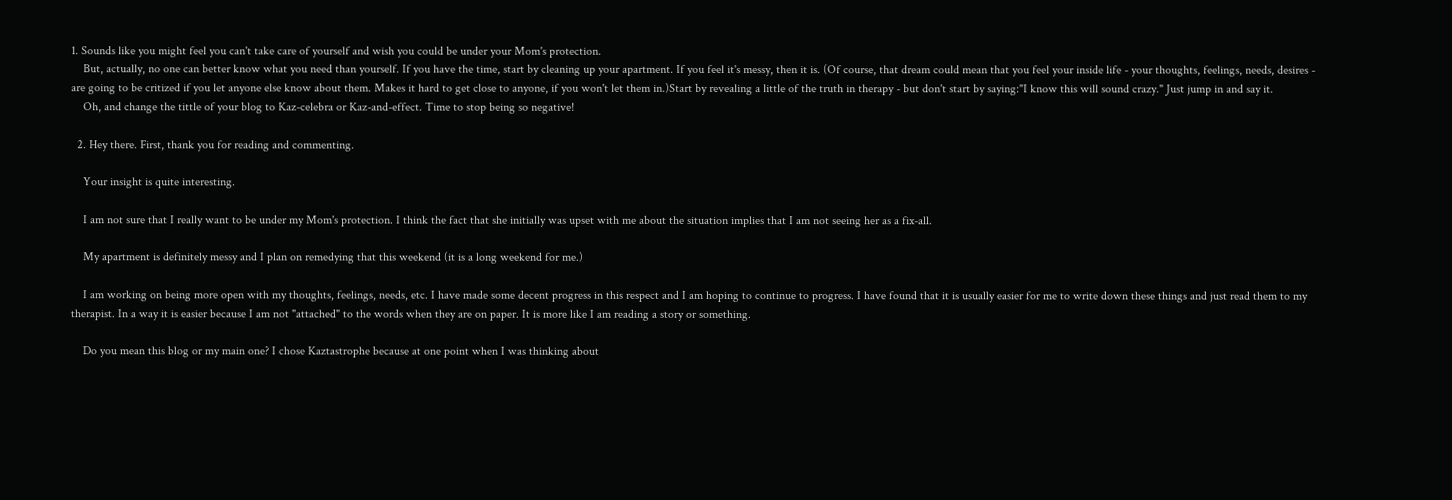1. Sounds like you might feel you can't take care of yourself and wish you could be under your Mom's protection.
    But, actually, no one can better know what you need than yourself. If you have the time, start by cleaning up your apartment. If you feel it's messy, then it is. (Of course, that dream could mean that you feel your inside life - your thoughts, feelings, needs, desires - are going to be critized if you let anyone else know about them. Makes it hard to get close to anyone, if you won't let them in.)Start by revealing a little of the truth in therapy - but don't start by saying:"I know this will sound crazy." Just jump in and say it.
    Oh, and change the tittle of your blog to Kaz-celebra or Kaz-and-effect. Time to stop being so negative!

  2. Hey there. First, thank you for reading and commenting.

    Your insight is quite interesting.

    I am not sure that I really want to be under my Mom's protection. I think the fact that she initially was upset with me about the situation implies that I am not seeing her as a fix-all.

    My apartment is definitely messy and I plan on remedying that this weekend (it is a long weekend for me.)

    I am working on being more open with my thoughts, feelings, needs, etc. I have made some decent progress in this respect and I am hoping to continue to progress. I have found that it is usually easier for me to write down these things and just read them to my therapist. In a way it is easier because I am not "attached" to the words when they are on paper. It is more like I am reading a story or something.

    Do you mean this blog or my main one? I chose Kaztastrophe because at one point when I was thinking about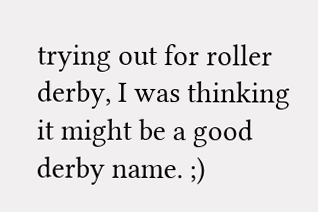trying out for roller derby, I was thinking it might be a good derby name. ;)